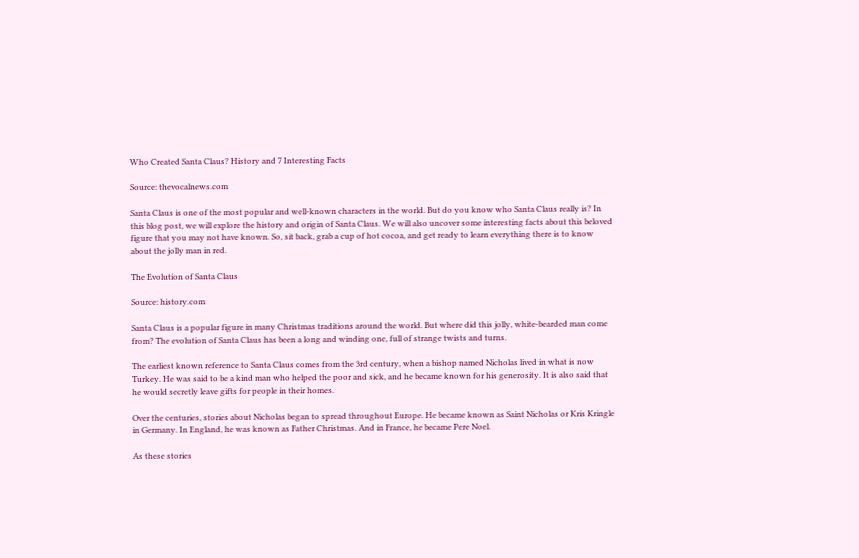Who Created Santa Claus? History and 7 Interesting Facts

Source: thevocalnews.com

Santa Claus is one of the most popular and well-known characters in the world. But do you know who Santa Claus really is? In this blog post, we will explore the history and origin of Santa Claus. We will also uncover some interesting facts about this beloved figure that you may not have known. So, sit back, grab a cup of hot cocoa, and get ready to learn everything there is to know about the jolly man in red.

The Evolution of Santa Claus

Source: history.com

Santa Claus is a popular figure in many Christmas traditions around the world. But where did this jolly, white-bearded man come from? The evolution of Santa Claus has been a long and winding one, full of strange twists and turns.

The earliest known reference to Santa Claus comes from the 3rd century, when a bishop named Nicholas lived in what is now Turkey. He was said to be a kind man who helped the poor and sick, and he became known for his generosity. It is also said that he would secretly leave gifts for people in their homes.

Over the centuries, stories about Nicholas began to spread throughout Europe. He became known as Saint Nicholas or Kris Kringle in Germany. In England, he was known as Father Christmas. And in France, he became Pere Noel.

As these stories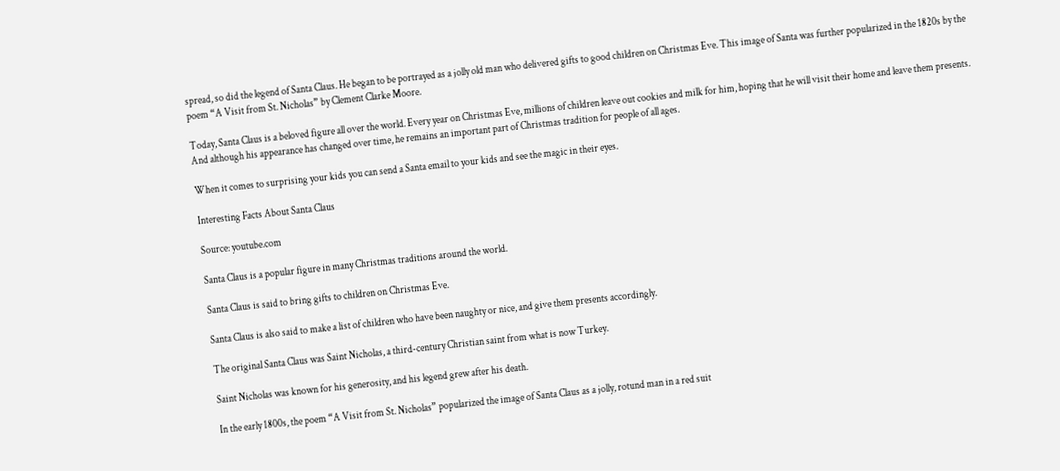spread, so did the legend of Santa Claus. He began to be portrayed as a jolly old man who delivered gifts to good children on Christmas Eve. This image of Santa was further popularized in the 1820s by the poem “A Visit from St. Nicholas” by Clement Clarke Moore.

Today, Santa Claus is a beloved figure all over the world. Every year on Christmas Eve, millions of children leave out cookies and milk for him, hoping that he will visit their home and leave them presents. And although his appearance has changed over time, he remains an important part of Christmas tradition for people of all ages.

When it comes to surprising your kids you can send a Santa email to your kids and see the magic in their eyes.

Interesting Facts About Santa Claus

Source: youtube.com

Santa Claus is a popular figure in many Christmas traditions around the world.

Santa Claus is said to bring gifts to children on Christmas Eve.

Santa Claus is also said to make a list of children who have been naughty or nice, and give them presents accordingly.

The original Santa Claus was Saint Nicholas, a third-century Christian saint from what is now Turkey.

Saint Nicholas was known for his generosity, and his legend grew after his death.

In the early 1800s, the poem “A Visit from St. Nicholas” popularized the image of Santa Claus as a jolly, rotund man in a red suit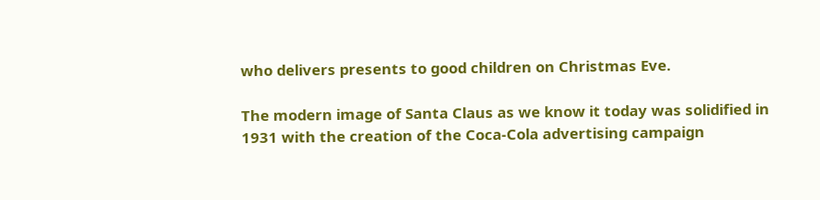who delivers presents to good children on Christmas Eve.

The modern image of Santa Claus as we know it today was solidified in 1931 with the creation of the Coca-Cola advertising campaign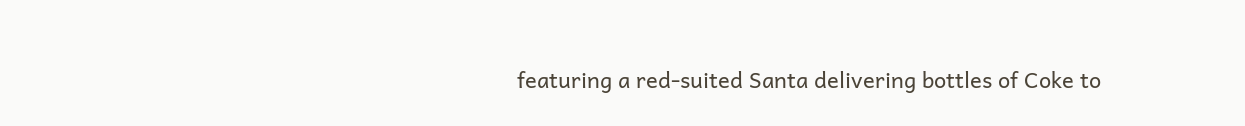featuring a red-suited Santa delivering bottles of Coke to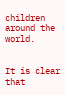children around the world.


It is clear that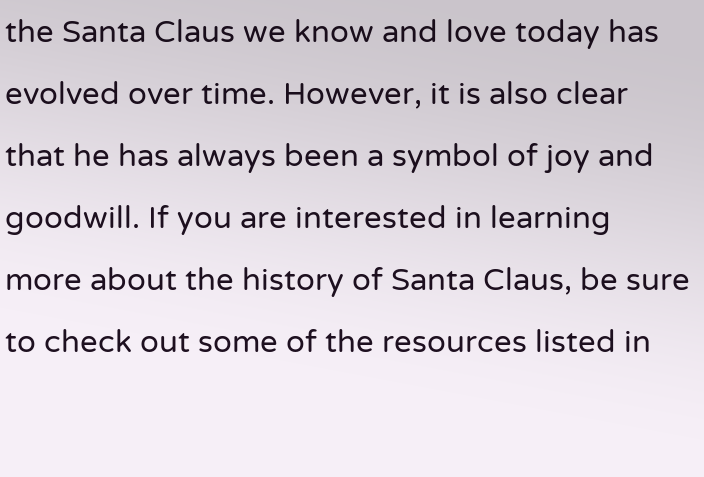the Santa Claus we know and love today has evolved over time. However, it is also clear that he has always been a symbol of joy and goodwill. If you are interested in learning more about the history of Santa Claus, be sure to check out some of the resources listed in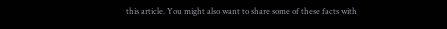this article. You might also want to share some of these facts with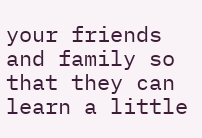your friends and family so that they can learn a little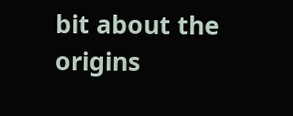bit about the origins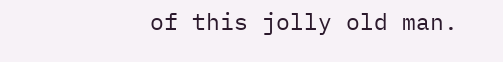of this jolly old man.